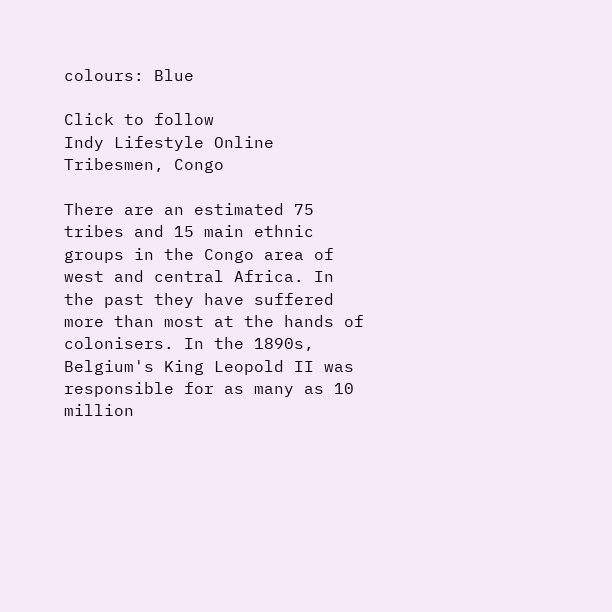colours: Blue

Click to follow
Indy Lifestyle Online
Tribesmen, Congo

There are an estimated 75 tribes and 15 main ethnic groups in the Congo area of west and central Africa. In the past they have suffered more than most at the hands of colonisers. In the 1890s, Belgium's King Leopold II was responsible for as many as 10 million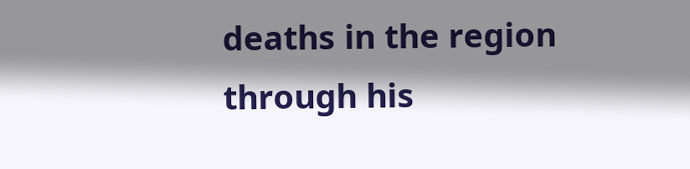deaths in the region through his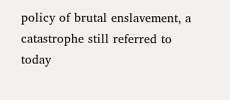policy of brutal enslavement, a catastrophe still referred to today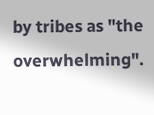by tribes as "the overwhelming".